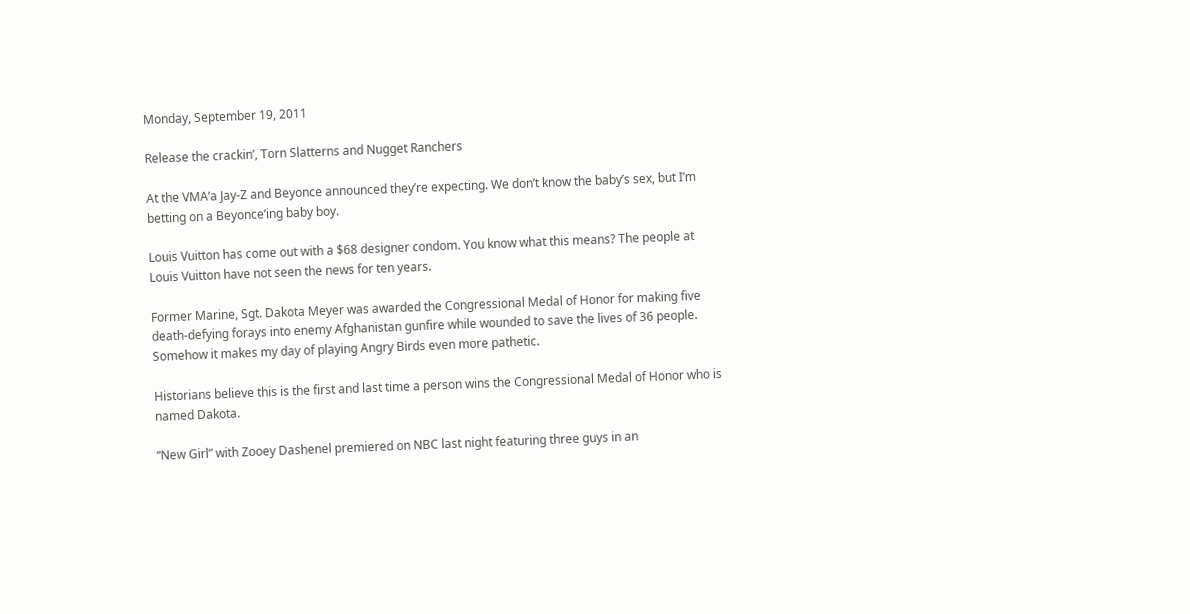Monday, September 19, 2011

Release the crackin’, Torn Slatterns and Nugget Ranchers

At the VMA’a Jay-Z and Beyonce announced they’re expecting. We don’t know the baby’s sex, but I’m betting on a Beyonce’ing baby boy.

Louis Vuitton has come out with a $68 designer condom. You know what this means? The people at Louis Vuitton have not seen the news for ten years.

Former Marine, Sgt. Dakota Meyer was awarded the Congressional Medal of Honor for making five death-defying forays into enemy Afghanistan gunfire while wounded to save the lives of 36 people. Somehow it makes my day of playing Angry Birds even more pathetic.

Historians believe this is the first and last time a person wins the Congressional Medal of Honor who is named Dakota.

“New Girl” with Zooey Dashenel premiered on NBC last night featuring three guys in an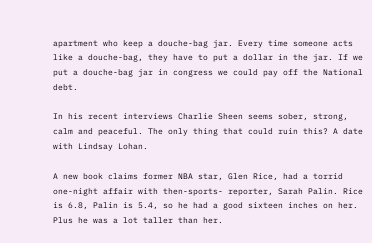apartment who keep a douche-bag jar. Every time someone acts like a douche-bag, they have to put a dollar in the jar. If we put a douche-bag jar in congress we could pay off the National debt.

In his recent interviews Charlie Sheen seems sober, strong, calm and peaceful. The only thing that could ruin this? A date with Lindsay Lohan.

A new book claims former NBA star, Glen Rice, had a torrid one-night affair with then-sports- reporter, Sarah Palin. Rice is 6.8, Palin is 5.4, so he had a good sixteen inches on her. Plus he was a lot taller than her.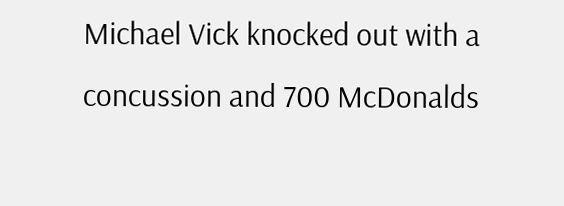Michael Vick knocked out with a concussion and 700 McDonalds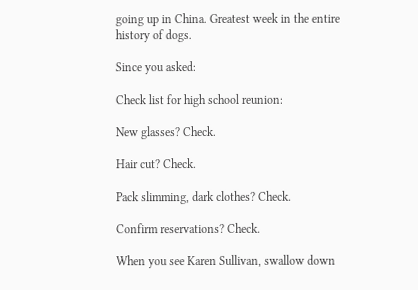going up in China. Greatest week in the entire history of dogs.

Since you asked:

Check list for high school reunion:

New glasses? Check.

Hair cut? Check.

Pack slimming, dark clothes? Check.

Confirm reservations? Check.

When you see Karen Sullivan, swallow down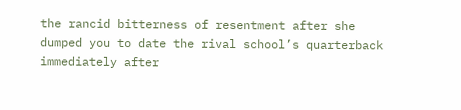the rancid bitterness of resentment after she dumped you to date the rival school’s quarterback immediately after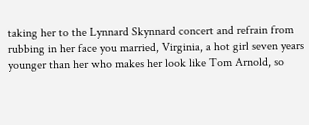taking her to the Lynnard Skynnard concert and refrain from rubbing in her face you married, Virginia, a hot girl seven years younger than her who makes her look like Tom Arnold, so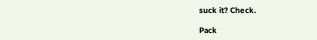suck it? Check.

Pack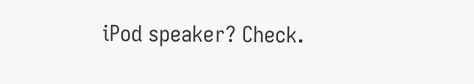iPod speaker? Check.